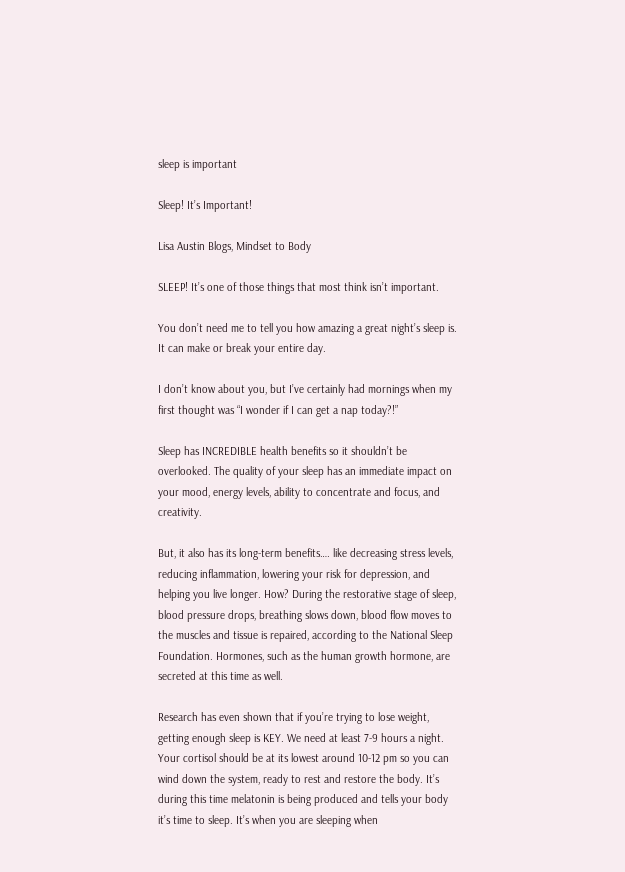sleep is important

Sleep! It’s Important!

Lisa Austin Blogs, Mindset to Body

SLEEP! It’s one of those things that most think isn’t important.

You don’t need me to tell you how amazing a great night’s sleep is.  It can make or break your entire day.

I don’t know about you, but I’ve certainly had mornings when my first thought was “I wonder if I can get a nap today?!”

Sleep has INCREDIBLE health benefits so it shouldn’t be overlooked. The quality of your sleep has an immediate impact on your mood, energy levels, ability to concentrate and focus, and creativity.

But, it also has its long-term benefits…. like decreasing stress levels, reducing inflammation, lowering your risk for depression, and helping you live longer. How? During the restorative stage of sleep, blood pressure drops, breathing slows down, blood flow moves to the muscles and tissue is repaired, according to the National Sleep Foundation. Hormones, such as the human growth hormone, are secreted at this time as well.

Research has even shown that if you’re trying to lose weight, getting enough sleep is KEY. We need at least 7-9 hours a night. Your cortisol should be at its lowest around 10-12 pm so you can wind down the system, ready to rest and restore the body. It’s during this time melatonin is being produced and tells your body it’s time to sleep. It’s when you are sleeping when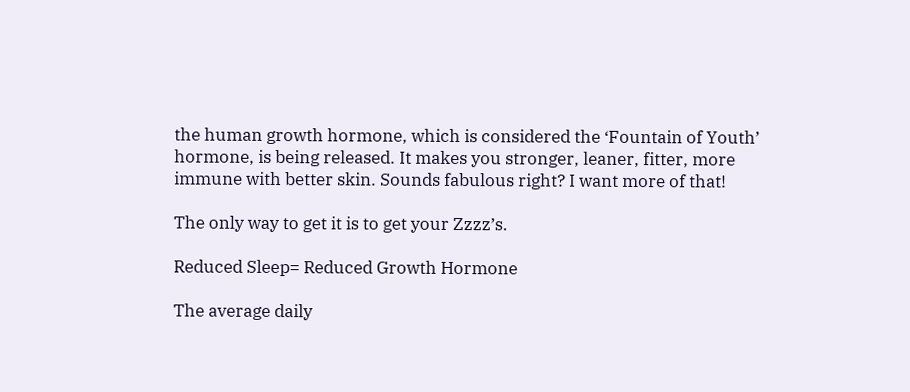the human growth hormone, which is considered the ‘Fountain of Youth’ hormone, is being released. It makes you stronger, leaner, fitter, more immune with better skin. Sounds fabulous right? I want more of that!

The only way to get it is to get your Zzzz’s.

Reduced Sleep= Reduced Growth Hormone

The average daily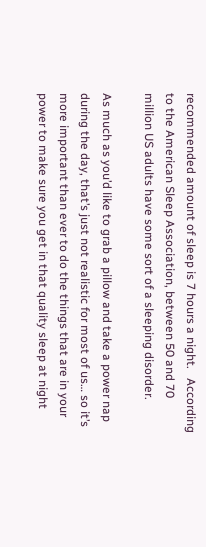recommended amount of sleep is 7 hours a night.   According to the American Sleep Association, between 50 and 70 million US adults have some sort of a sleeping disorder.

As much as you’d like to grab a pillow and take a power nap during the day, that’s just not realistic for most of us… so it’s more important than ever to do the things that are in your power to make sure you get in that quality sleep at night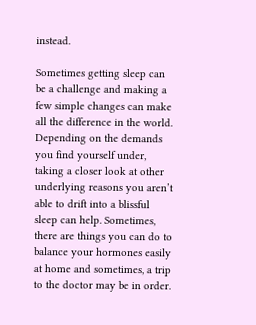instead.

Sometimes getting sleep can be a challenge and making a few simple changes can make all the difference in the world. Depending on the demands you find yourself under, taking a closer look at other underlying reasons you aren’t able to drift into a blissful sleep can help. Sometimes, there are things you can do to balance your hormones easily at home and sometimes, a trip to the doctor may be in order.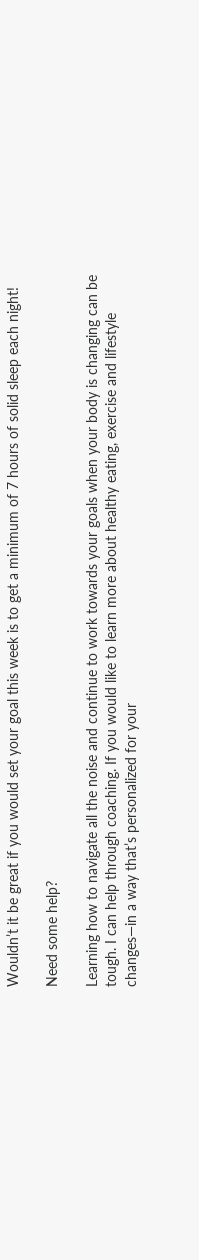Wouldn’t it be great if you would set your goal this week is to get a minimum of 7 hours of solid sleep each night!

Need some help?

Learning how to navigate all the noise and continue to work towards your goals when your body is changing can be tough. I can help through coaching. If you would like to learn more about healthy eating, exercise and lifestyle changes—in a way that’s personalized for your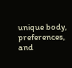unique body, preferences, and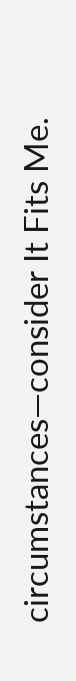circumstances—consider It Fits Me.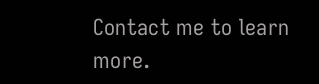Contact me to learn more.